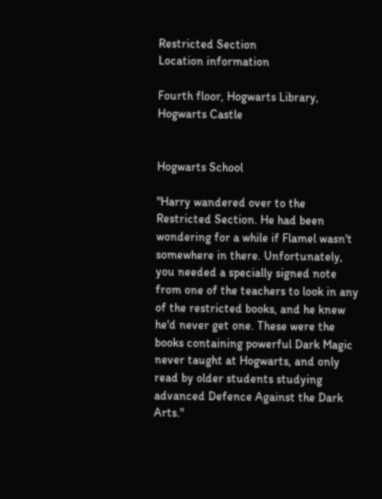Restricted Section
Location information

Fourth floor, Hogwarts Library, Hogwarts Castle


Hogwarts School

"Harry wandered over to the Restricted Section. He had been wondering for a while if Flamel wasn't somewhere in there. Unfortunately, you needed a specially signed note from one of the teachers to look in any of the restricted books, and he knew he'd never get one. These were the books containing powerful Dark Magic never taught at Hogwarts, and only read by older students studying advanced Defence Against the Dark Arts."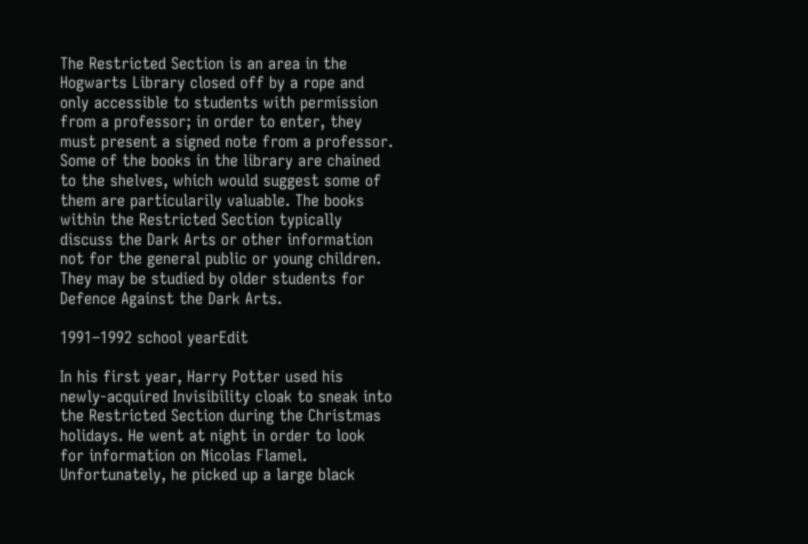The Restricted Section is an area in the Hogwarts Library closed off by a rope and only accessible to students with permission from a professor; in order to enter, they must present a signed note from a professor. Some of the books in the library are chained to the shelves, which would suggest some of them are particularily valuable. The books within the Restricted Section typically discuss the Dark Arts or other information not for the general public or young children. They may be studied by older students for Defence Against the Dark Arts.

1991–1992 school yearEdit

In his first year, Harry Potter used his newly-acquired Invisibility cloak to sneak into the Restricted Section during the Christmas holidays. He went at night in order to look for information on Nicolas Flamel. Unfortunately, he picked up a large black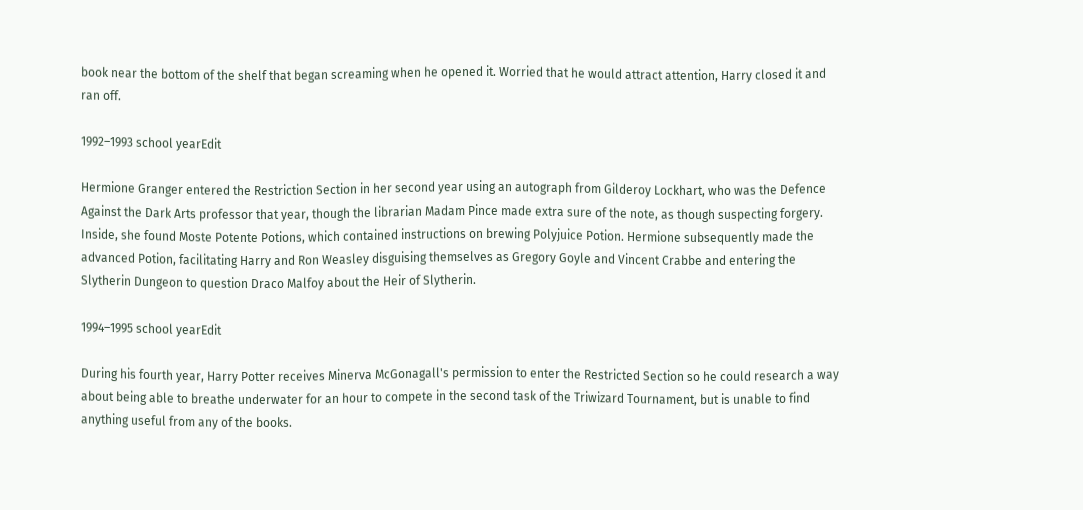book near the bottom of the shelf that began screaming when he opened it. Worried that he would attract attention, Harry closed it and ran off.

1992–1993 school yearEdit

Hermione Granger entered the Restriction Section in her second year using an autograph from Gilderoy Lockhart, who was the Defence Against the Dark Arts professor that year, though the librarian Madam Pince made extra sure of the note, as though suspecting forgery. Inside, she found Moste Potente Potions, which contained instructions on brewing Polyjuice Potion. Hermione subsequently made the advanced Potion, facilitating Harry and Ron Weasley disguising themselves as Gregory Goyle and Vincent Crabbe and entering the Slytherin Dungeon to question Draco Malfoy about the Heir of Slytherin.

1994–1995 school yearEdit

During his fourth year, Harry Potter receives Minerva McGonagall's permission to enter the Restricted Section so he could research a way about being able to breathe underwater for an hour to compete in the second task of the Triwizard Tournament, but is unable to find anything useful from any of the books.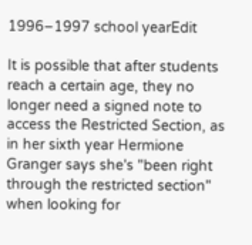1996–1997 school yearEdit

It is possible that after students reach a certain age, they no longer need a signed note to access the Restricted Section, as in her sixth year Hermione Granger says she's "been right through the restricted section" when looking for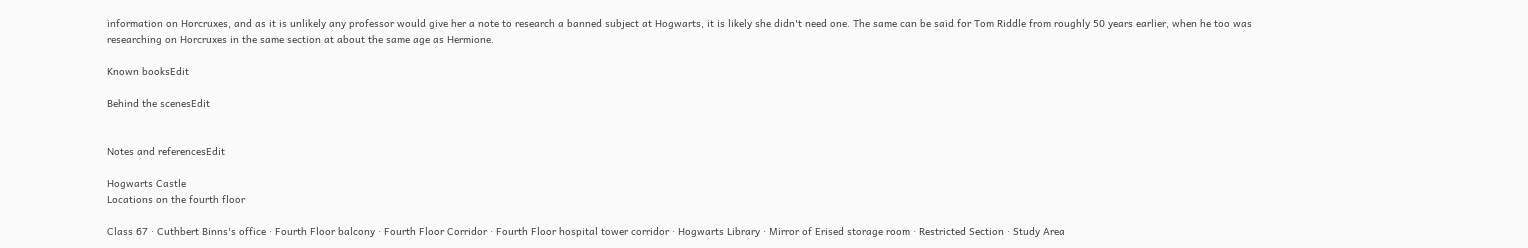information on Horcruxes, and as it is unlikely any professor would give her a note to research a banned subject at Hogwarts, it is likely she didn't need one. The same can be said for Tom Riddle from roughly 50 years earlier, when he too was researching on Horcruxes in the same section at about the same age as Hermione.

Known booksEdit

Behind the scenesEdit


Notes and referencesEdit

Hogwarts Castle
Locations on the fourth floor

Class 67 · Cuthbert Binns's office · Fourth Floor balcony · Fourth Floor Corridor · Fourth Floor hospital tower corridor · Hogwarts Library · Mirror of Erised storage room · Restricted Section · Study Area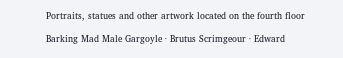Portraits, statues and other artwork located on the fourth floor

Barking Mad Male Gargoyle · Brutus Scrimgeour · Edward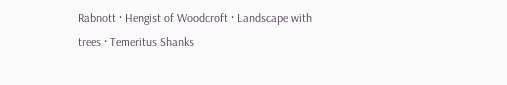Rabnott · Hengist of Woodcroft · Landscape with trees · Temeritus Shanks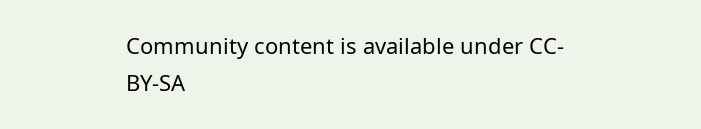Community content is available under CC-BY-SA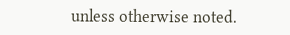unless otherwise noted.